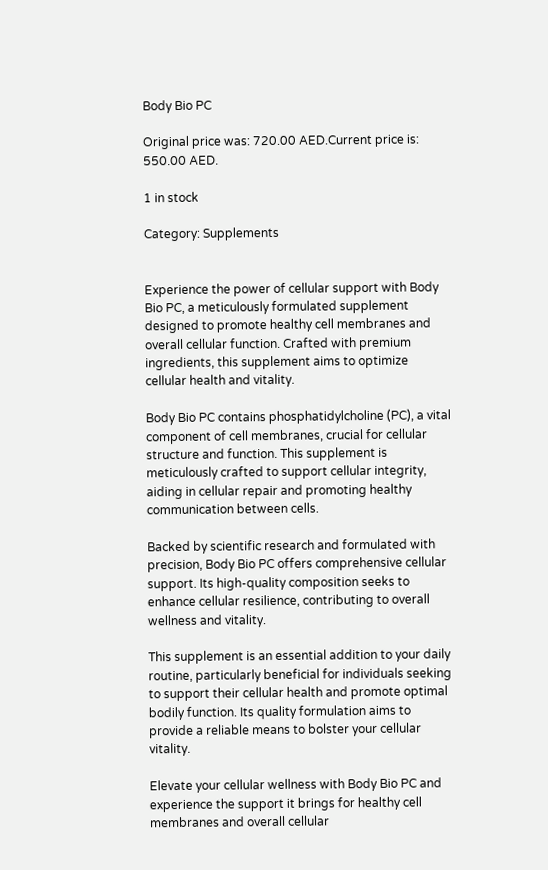Body Bio PC

Original price was: 720.00 AED.Current price is: 550.00 AED.

1 in stock

Category: Supplements


Experience the power of cellular support with Body Bio PC, a meticulously formulated supplement designed to promote healthy cell membranes and overall cellular function. Crafted with premium ingredients, this supplement aims to optimize cellular health and vitality.

Body Bio PC contains phosphatidylcholine (PC), a vital component of cell membranes, crucial for cellular structure and function. This supplement is meticulously crafted to support cellular integrity, aiding in cellular repair and promoting healthy communication between cells.

Backed by scientific research and formulated with precision, Body Bio PC offers comprehensive cellular support. Its high-quality composition seeks to enhance cellular resilience, contributing to overall wellness and vitality.

This supplement is an essential addition to your daily routine, particularly beneficial for individuals seeking to support their cellular health and promote optimal bodily function. Its quality formulation aims to provide a reliable means to bolster your cellular vitality.

Elevate your cellular wellness with Body Bio PC and experience the support it brings for healthy cell membranes and overall cellular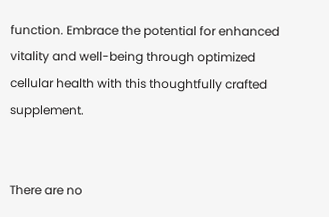function. Embrace the potential for enhanced vitality and well-being through optimized cellular health with this thoughtfully crafted supplement.


There are no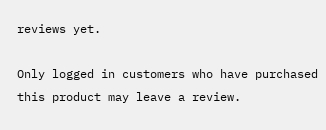reviews yet.

Only logged in customers who have purchased this product may leave a review.